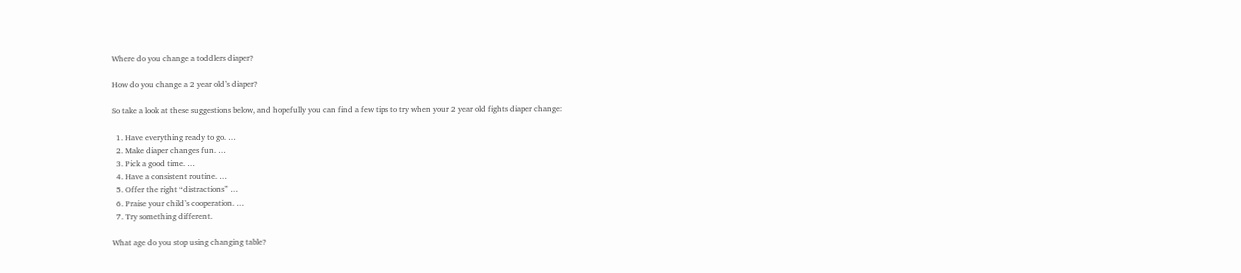Where do you change a toddlers diaper?

How do you change a 2 year old’s diaper?

So take a look at these suggestions below, and hopefully you can find a few tips to try when your 2 year old fights diaper change:

  1. Have everything ready to go. …
  2. Make diaper changes fun. …
  3. Pick a good time. …
  4. Have a consistent routine. …
  5. Offer the right “distractions” …
  6. Praise your child’s cooperation. …
  7. Try something different.

What age do you stop using changing table?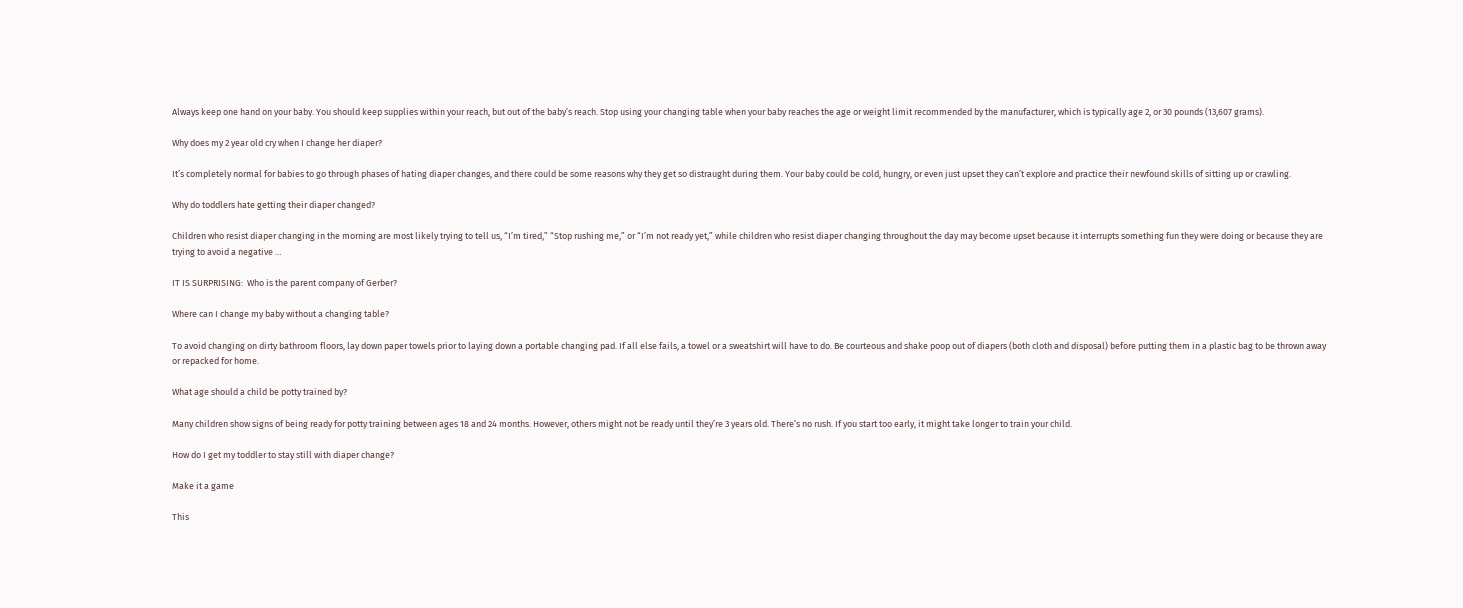Always keep one hand on your baby. You should keep supplies within your reach, but out of the baby’s reach. Stop using your changing table when your baby reaches the age or weight limit recommended by the manufacturer, which is typically age 2, or 30 pounds (13,607 grams).

Why does my 2 year old cry when I change her diaper?

It’s completely normal for babies to go through phases of hating diaper changes, and there could be some reasons why they get so distraught during them. Your baby could be cold, hungry, or even just upset they can’t explore and practice their newfound skills of sitting up or crawling.

Why do toddlers hate getting their diaper changed?

Children who resist diaper changing in the morning are most likely trying to tell us, “I’m tired,” “Stop rushing me,” or “I’m not ready yet,” while children who resist diaper changing throughout the day may become upset because it interrupts something fun they were doing or because they are trying to avoid a negative …

IT IS SURPRISING:  Who is the parent company of Gerber?

Where can I change my baby without a changing table?

To avoid changing on dirty bathroom floors, lay down paper towels prior to laying down a portable changing pad. If all else fails, a towel or a sweatshirt will have to do. Be courteous and shake poop out of diapers (both cloth and disposal) before putting them in a plastic bag to be thrown away or repacked for home.

What age should a child be potty trained by?

Many children show signs of being ready for potty training between ages 18 and 24 months. However, others might not be ready until they’re 3 years old. There’s no rush. If you start too early, it might take longer to train your child.

How do I get my toddler to stay still with diaper change?

Make it a game

This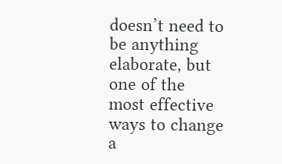doesn’t need to be anything elaborate, but one of the most effective ways to change a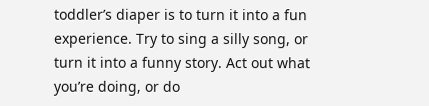toddler’s diaper is to turn it into a fun experience. Try to sing a silly song, or turn it into a funny story. Act out what you’re doing, or do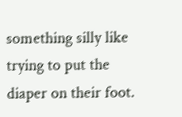something silly like trying to put the diaper on their foot.